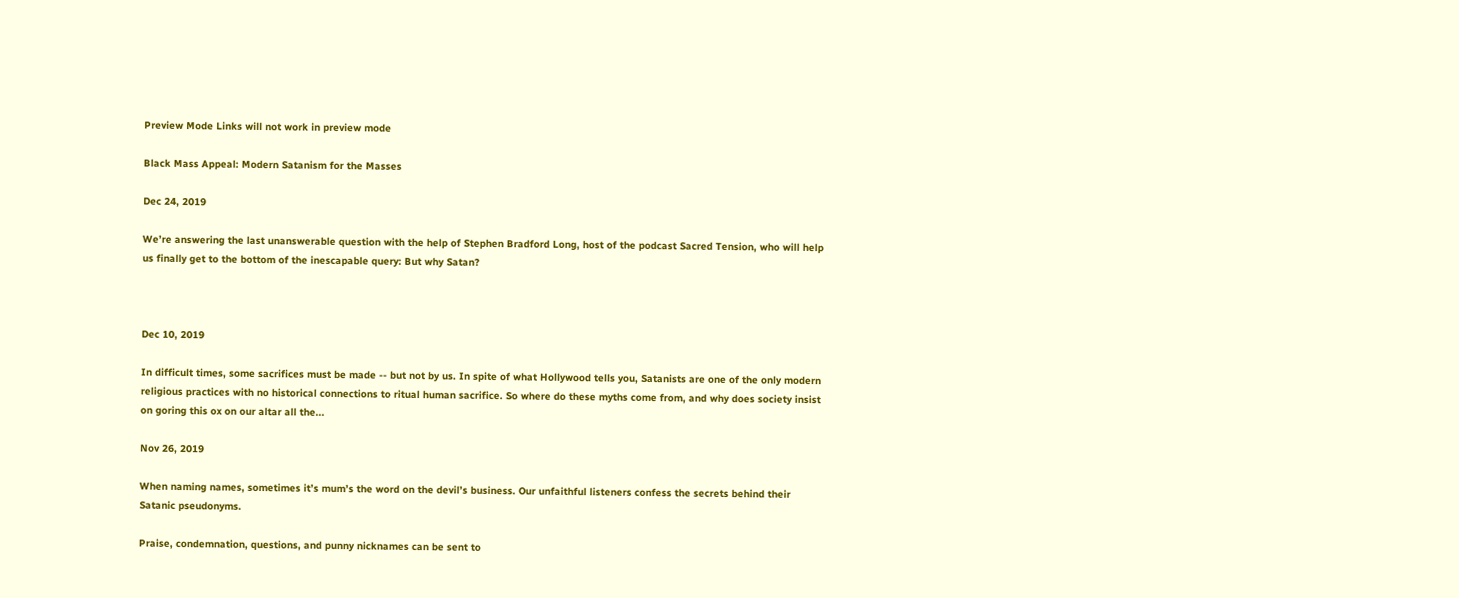Preview Mode Links will not work in preview mode

Black Mass Appeal: Modern Satanism for the Masses

Dec 24, 2019

We’re answering the last unanswerable question with the help of Stephen Bradford Long, host of the podcast Sacred Tension, who will help us finally get to the bottom of the inescapable query: But why Satan?



Dec 10, 2019

In difficult times, some sacrifices must be made -- but not by us. In spite of what Hollywood tells you, Satanists are one of the only modern religious practices with no historical connections to ritual human sacrifice. So where do these myths come from, and why does society insist on goring this ox on our altar all the...

Nov 26, 2019

When naming names, sometimes it’s mum’s the word on the devil’s business. Our unfaithful listeners confess the secrets behind their Satanic pseudonyms.

Praise, condemnation, questions, and punny nicknames can be sent to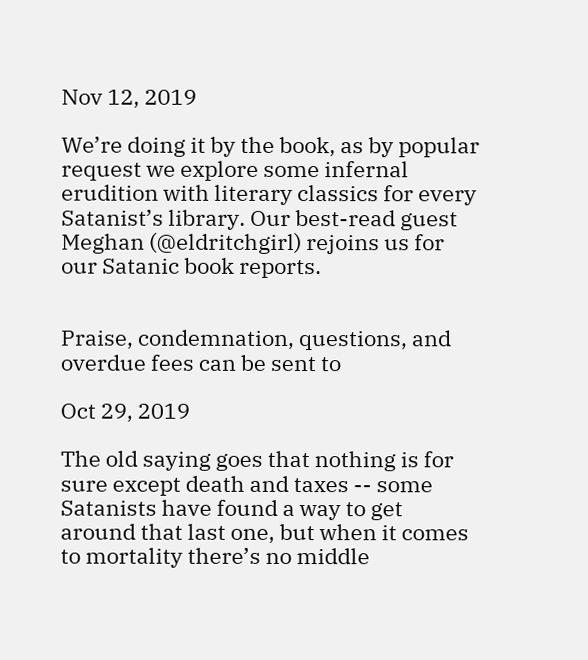Nov 12, 2019

We’re doing it by the book, as by popular request we explore some infernal erudition with literary classics for every Satanist’s library. Our best-read guest Meghan (@eldritchgirl) rejoins us for our Satanic book reports.


Praise, condemnation, questions, and overdue fees can be sent to

Oct 29, 2019

The old saying goes that nothing is for sure except death and taxes -- some Satanists have found a way to get around that last one, but when it comes to mortality there’s no middle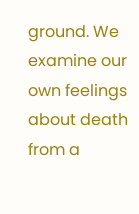ground. We examine our own feelings about death from a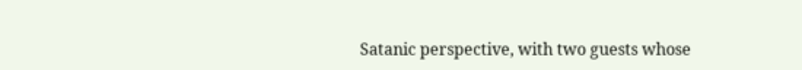Satanic perspective, with two guests whose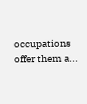occupations offer them a...